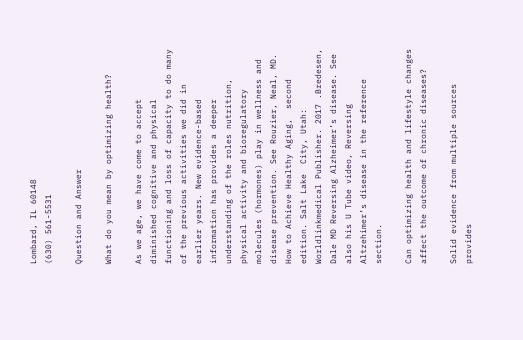Lombard, IL 60148
(630) 561-5531

Question and Answer

What do you mean by optimizing health?

As we age, we have come to accept diminished cognitive and physical functioning and loss of capacity to do many of the previous activities we did in earlier years. New evidence-based information has provides a deeper understanding of the roles nutrition, physical activity and bioregulatory molecules (hormones) play in wellness and disease prevention. See Rouzier, Neal, MD.  How to Achieve Healthy Aging,  second edition. Salt Lake  City, Utah: Worldlinkmedical Publisher. 2017 .Bredesen, Dale MD Reversing Alzheimer’s disease. See also his U Tube video, Reversing Altzehimer’s disease in the reference section.

Can optimizing health and lifestyle changes affect the outcome of chronic diseases?

Solid evidence from multiple sources provides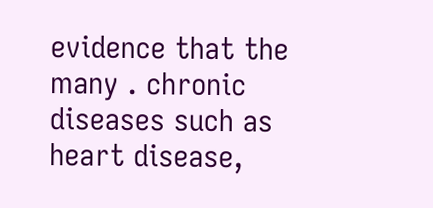evidence that the many . chronic diseases such as heart disease,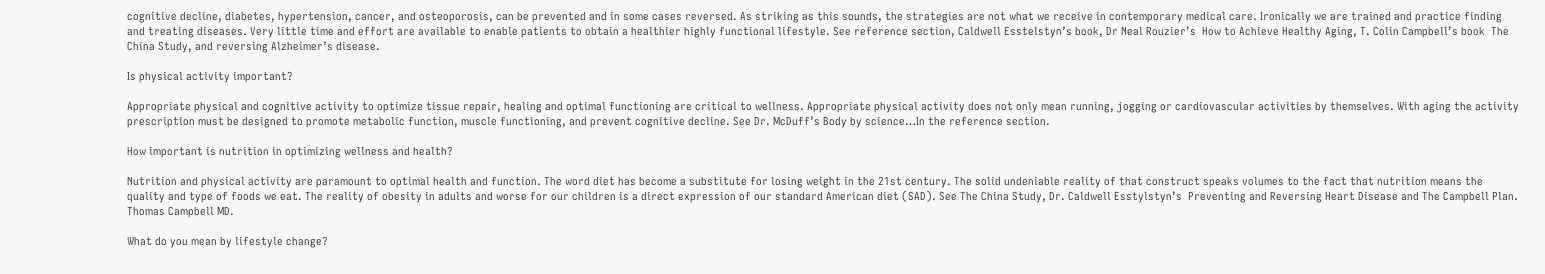cognitive decline, diabetes, hypertension, cancer, and osteoporosis, can be prevented and in some cases reversed. As striking as this sounds, the strategies are not what we receive in contemporary medical care. Ironically we are trained and practice finding and treating diseases. Very little time and effort are available to enable patients to obtain a healthier highly functional lifestyle. See reference section, Caldwell Esstelstyn’s book, Dr Neal Rouzier’s  How to Achieve Healthy Aging, T. Colin Campbell’s book  The China Study, and reversing Alzheimer’s disease.

Is physical activity important?

Appropriate physical and cognitive activity to optimize tissue repair, healing and optimal functioning are critical to wellness. Appropriate physical activity does not only mean running, jogging or cardiovascular activities by themselves. With aging the activity prescription must be designed to promote metabolic function, muscle functioning, and prevent cognitive decline. See Dr. McDuff’s Body by science…In the reference section.

How important is nutrition in optimizing wellness and health?

Nutrition and physical activity are paramount to optimal health and function. The word diet has become a substitute for losing weight in the 21st century. The solid undeniable reality of that construct speaks volumes to the fact that nutrition means the quality and type of foods we eat. The reality of obesity in adults and worse for our children is a direct expression of our standard American diet (SAD). See The China Study, Dr. Caldwell Esstylstyn’s  Preventing and Reversing Heart Disease and The Campbell Plan. Thomas Campbell MD.

What do you mean by lifestyle change?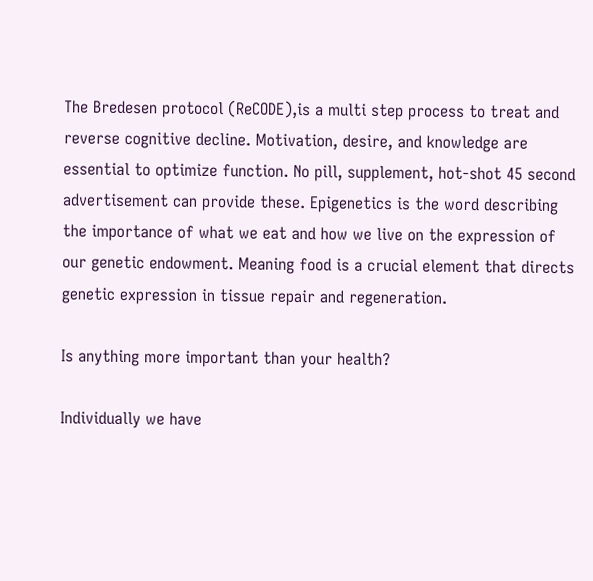The Bredesen protocol (ReCODE),is a multi step process to treat and reverse cognitive decline. Motivation, desire, and knowledge are essential to optimize function. No pill, supplement, hot-shot 45 second advertisement can provide these. Epigenetics is the word describing the importance of what we eat and how we live on the expression of our genetic endowment. Meaning food is a crucial element that directs genetic expression in tissue repair and regeneration.

Is anything more important than your health?

Individually we have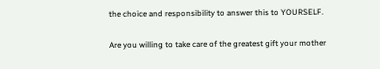the choice and responsibility to answer this to YOURSELF.

Are you willing to take care of the greatest gift your mother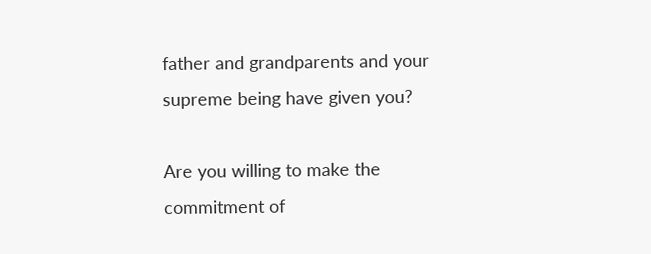father and grandparents and your supreme being have given you?

Are you willing to make the commitment of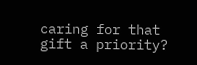caring for that gift a priority?